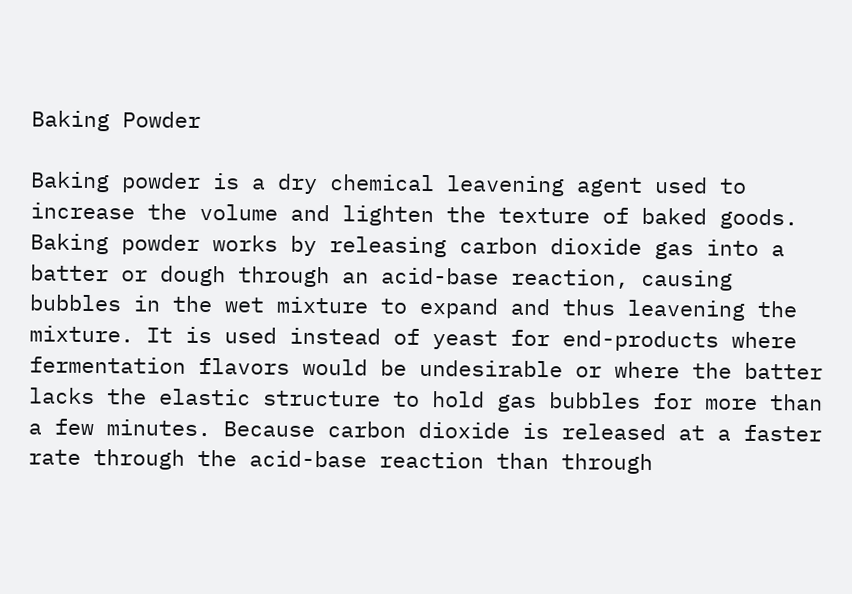Baking Powder

Baking powder is a dry chemical leavening agent used to increase the volume and lighten the texture of baked goods. Baking powder works by releasing carbon dioxide gas into a batter or dough through an acid-base reaction, causing bubbles in the wet mixture to expand and thus leavening the mixture. It is used instead of yeast for end-products where fermentation flavors would be undesirable or where the batter lacks the elastic structure to hold gas bubbles for more than a few minutes. Because carbon dioxide is released at a faster rate through the acid-base reaction than through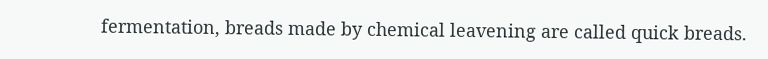fermentation, breads made by chemical leavening are called quick breads.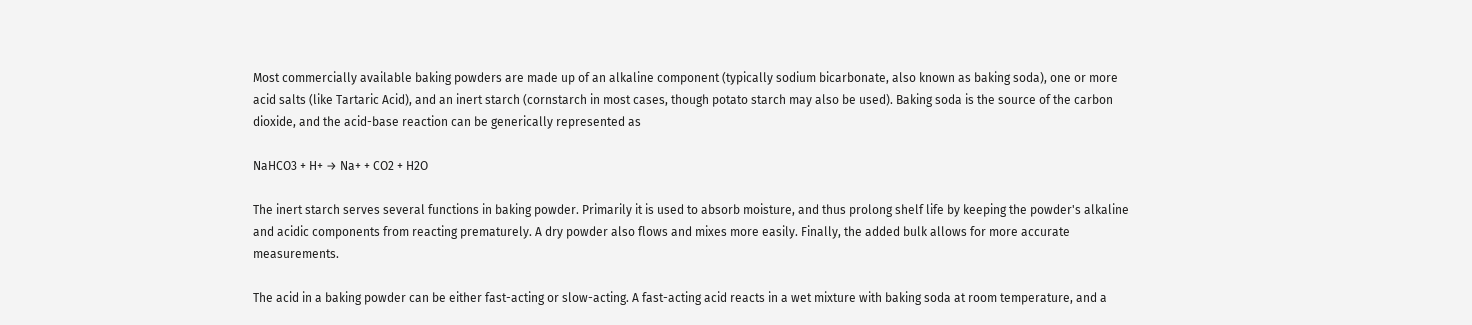Most commercially available baking powders are made up of an alkaline component (typically sodium bicarbonate, also known as baking soda), one or more acid salts (like Tartaric Acid), and an inert starch (cornstarch in most cases, though potato starch may also be used). Baking soda is the source of the carbon dioxide, and the acid-base reaction can be generically represented as

NaHCO3 + H+ → Na+ + CO2 + H2O

The inert starch serves several functions in baking powder. Primarily it is used to absorb moisture, and thus prolong shelf life by keeping the powder's alkaline and acidic components from reacting prematurely. A dry powder also flows and mixes more easily. Finally, the added bulk allows for more accurate measurements.

The acid in a baking powder can be either fast-acting or slow-acting. A fast-acting acid reacts in a wet mixture with baking soda at room temperature, and a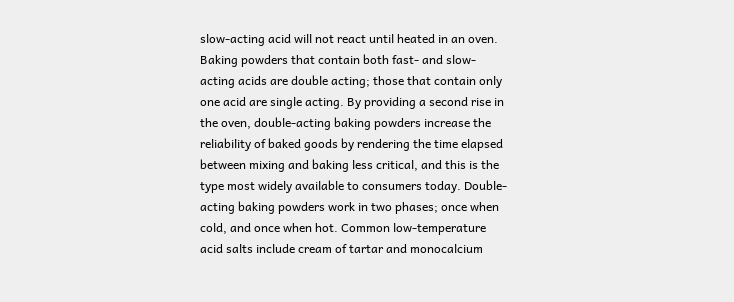slow-acting acid will not react until heated in an oven. Baking powders that contain both fast- and slow-acting acids are double acting; those that contain only one acid are single acting. By providing a second rise in the oven, double-acting baking powders increase the reliability of baked goods by rendering the time elapsed between mixing and baking less critical, and this is the type most widely available to consumers today. Double-acting baking powders work in two phases; once when cold, and once when hot. Common low-temperature acid salts include cream of tartar and monocalcium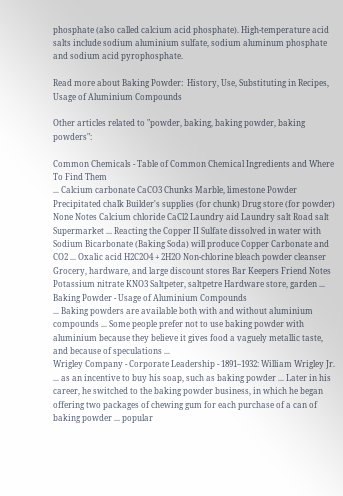phosphate (also called calcium acid phosphate). High-temperature acid salts include sodium aluminium sulfate, sodium aluminum phosphate and sodium acid pyrophosphate.

Read more about Baking Powder:  History, Use, Substituting in Recipes, Usage of Aluminium Compounds

Other articles related to "powder, baking, baking powder, baking powders":

Common Chemicals - Table of Common Chemical Ingredients and Where To Find Them
... Calcium carbonate CaCO3 Chunks Marble, limestone Powder Precipitated chalk Builder's supplies (for chunk) Drug store (for powder) None Notes Calcium chloride CaCl2 Laundry aid Laundry salt Road salt Supermarket ... Reacting the Copper II Sulfate dissolved in water with Sodium Bicarbonate (Baking Soda) will produce Copper Carbonate and CO2 ... Oxalic acid H2C2O4 + 2H2O Non-chlorine bleach powder cleanser Grocery, hardware, and large discount stores Bar Keepers Friend Notes Potassium nitrate KNO3 Saltpeter, saltpetre Hardware store, garden ...
Baking Powder - Usage of Aluminium Compounds
... Baking powders are available both with and without aluminium compounds ... Some people prefer not to use baking powder with aluminium because they believe it gives food a vaguely metallic taste, and because of speculations ...
Wrigley Company - Corporate Leadership - 1891–1932: William Wrigley Jr.
... as an incentive to buy his soap, such as baking powder ... Later in his career, he switched to the baking powder business, in which he began offering two packages of chewing gum for each purchase of a can of baking powder ... popular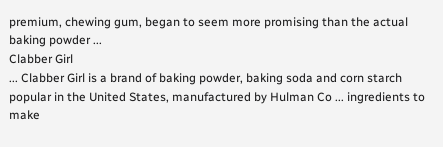premium, chewing gum, began to seem more promising than the actual baking powder ...
Clabber Girl
... Clabber Girl is a brand of baking powder, baking soda and corn starch popular in the United States, manufactured by Hulman Co ... ingredients to make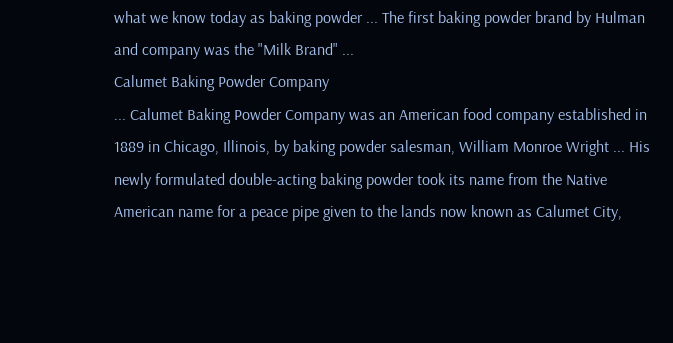what we know today as baking powder ... The first baking powder brand by Hulman and company was the "Milk Brand" ...
Calumet Baking Powder Company
... Calumet Baking Powder Company was an American food company established in 1889 in Chicago, Illinois, by baking powder salesman, William Monroe Wright ... His newly formulated double-acting baking powder took its name from the Native American name for a peace pipe given to the lands now known as Calumet City,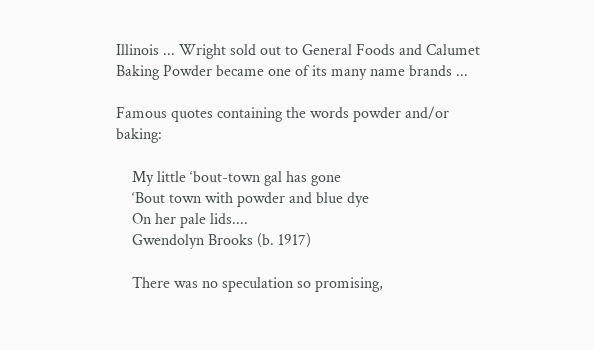Illinois ... Wright sold out to General Foods and Calumet Baking Powder became one of its many name brands ...

Famous quotes containing the words powder and/or baking:

    My little ‘bout-town gal has gone
    ‘Bout town with powder and blue dye
    On her pale lids....
    Gwendolyn Brooks (b. 1917)

    There was no speculation so promising,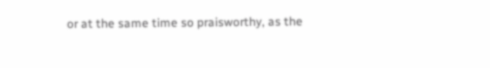or at the same time so praisworthy, as the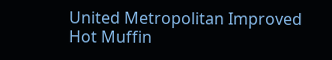United Metropolitan Improved Hot Muffin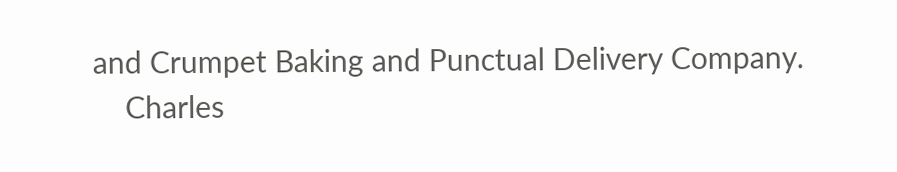and Crumpet Baking and Punctual Delivery Company.
    Charles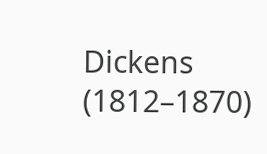Dickens (1812–1870)